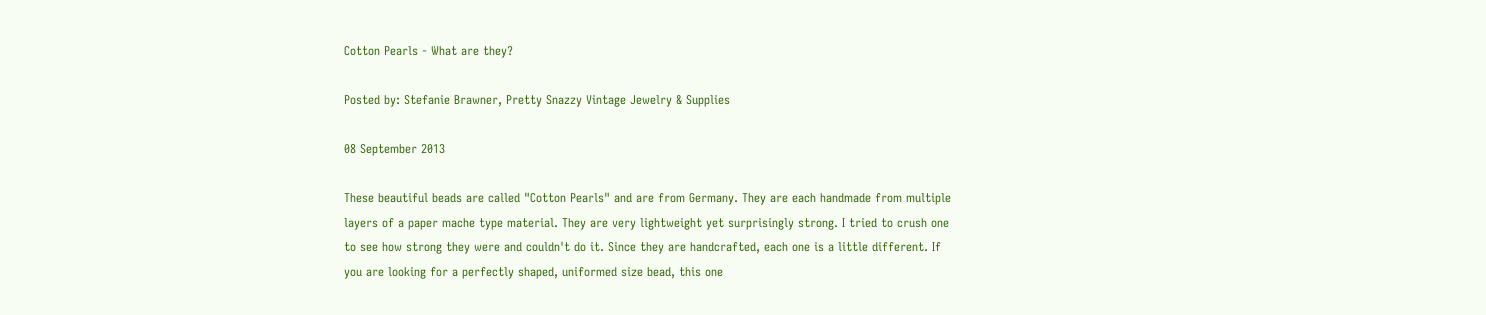Cotton Pearls - What are they?

Posted by: Stefanie Brawner, Pretty Snazzy Vintage Jewelry & Supplies

08 September 2013

These beautiful beads are called "Cotton Pearls" and are from Germany. They are each handmade from multiple layers of a paper mache type material. They are very lightweight yet surprisingly strong. I tried to crush one to see how strong they were and couldn't do it. Since they are handcrafted, each one is a little different. If you are looking for a perfectly shaped, uniformed size bead, this one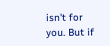isn't for you. But if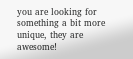you are looking for something a bit more unique, they are awesome!